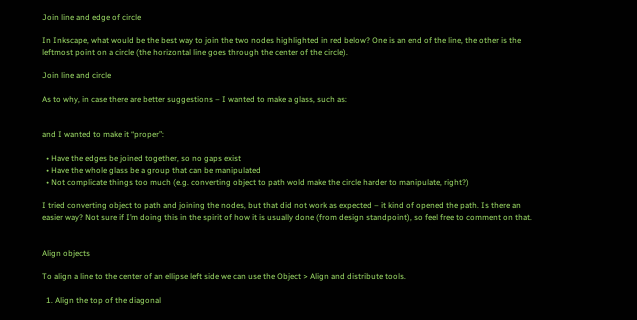Join line and edge of circle

In Inkscape, what would be the best way to join the two nodes highlighted in red below? One is an end of the line, the other is the leftmost point on a circle (the horizontal line goes through the center of the circle).

Join line and circle

As to why, in case there are better suggestions – I wanted to make a glass, such as:


and I wanted to make it “proper”:

  • Have the edges be joined together, so no gaps exist
  • Have the whole glass be a group that can be manipulated
  • Not complicate things too much (e.g. converting object to path wold make the circle harder to manipulate, right?)

I tried converting object to path and joining the nodes, but that did not work as expected – it kind of opened the path. Is there an easier way? Not sure if I’m doing this in the spirit of how it is usually done (from design standpoint), so feel free to comment on that.


Align objects

To align a line to the center of an ellipse left side we can use the Object > Align and distribute tools.

  1. Align the top of the diagonal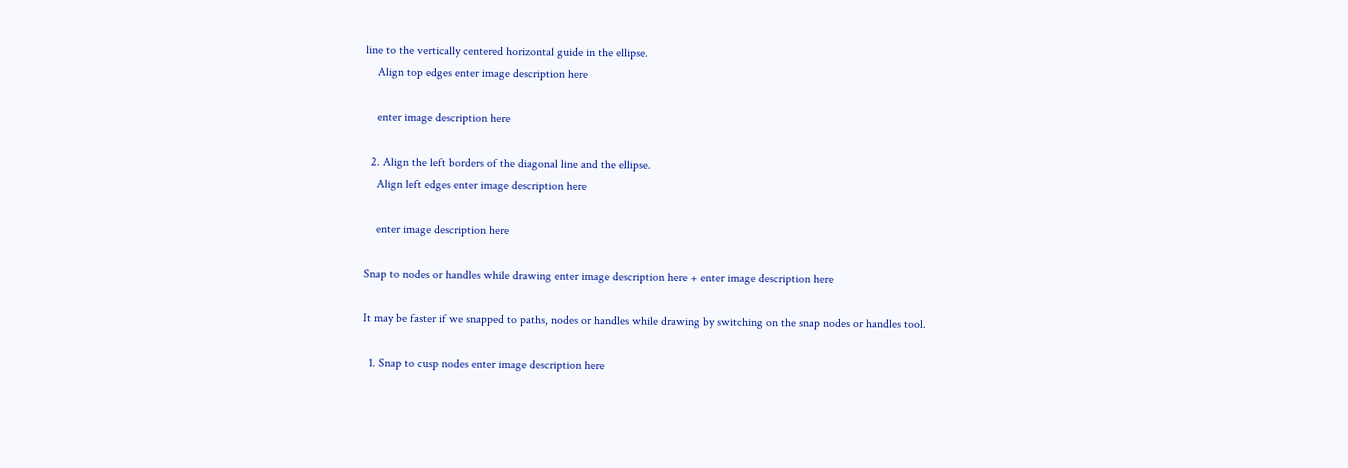line to the vertically centered horizontal guide in the ellipse.
    Align top edges enter image description here

    enter image description here

  2. Align the left borders of the diagonal line and the ellipse.
    Align left edges enter image description here

    enter image description here

Snap to nodes or handles while drawing enter image description here + enter image description here

It may be faster if we snapped to paths, nodes or handles while drawing by switching on the snap nodes or handles tool.

  1. Snap to cusp nodes enter image description here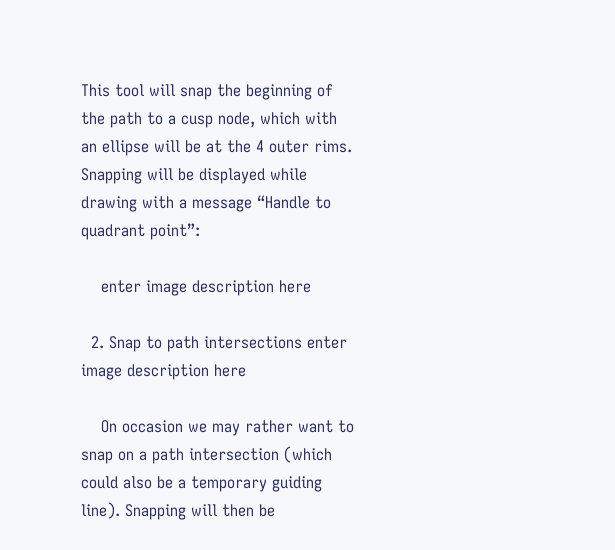This tool will snap the beginning of the path to a cusp node, which with an ellipse will be at the 4 outer rims. Snapping will be displayed while drawing with a message “Handle to quadrant point”:

    enter image description here

  2. Snap to path intersections enter image description here

    On occasion we may rather want to snap on a path intersection (which could also be a temporary guiding line). Snapping will then be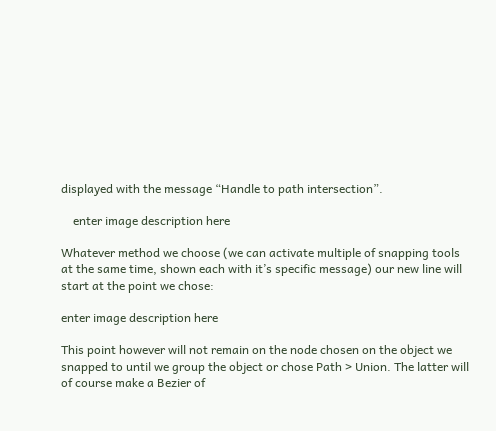displayed with the message “Handle to path intersection”.

    enter image description here

Whatever method we choose (we can activate multiple of snapping tools at the same time, shown each with it’s specific message) our new line will start at the point we chose:

enter image description here

This point however will not remain on the node chosen on the object we snapped to until we group the object or chose Path > Union. The latter will of course make a Bezier of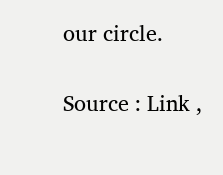our circle.

Source : Link ,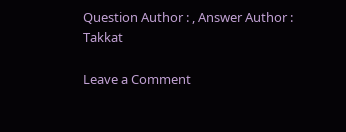Question Author : , Answer Author : Takkat

Leave a Comment